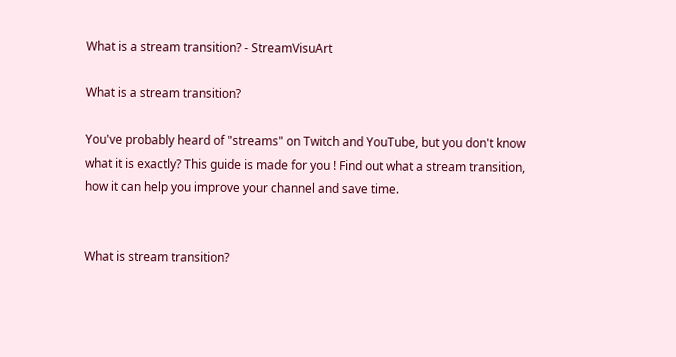What is a stream transition? - StreamVisuArt

What is a stream transition?

You've probably heard of "streams" on Twitch and YouTube, but you don't know what it is exactly? This guide is made for you ! Find out what a stream transition, how it can help you improve your channel and save time.


What is stream transition?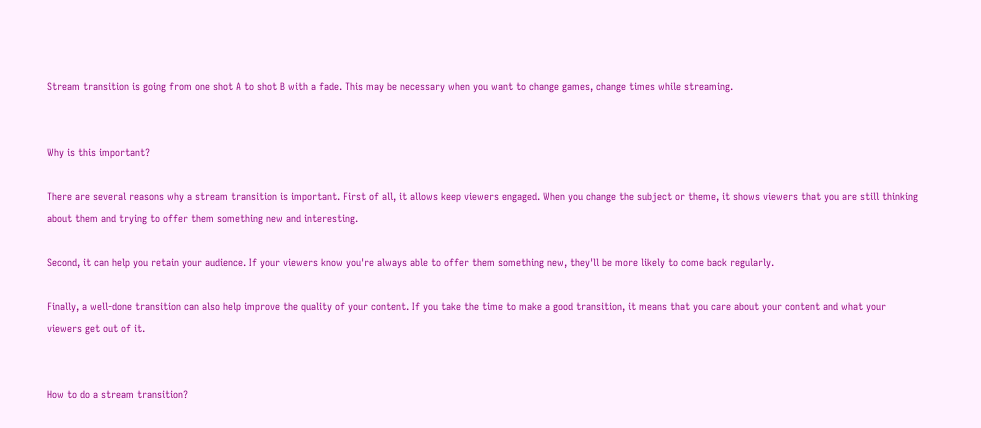Stream transition is going from one shot A to shot B with a fade. This may be necessary when you want to change games, change times while streaming.


Why is this important?

There are several reasons why a stream transition is important. First of all, it allows keep viewers engaged. When you change the subject or theme, it shows viewers that you are still thinking about them and trying to offer them something new and interesting.

Second, it can help you retain your audience. If your viewers know you're always able to offer them something new, they'll be more likely to come back regularly.

Finally, a well-done transition can also help improve the quality of your content. If you take the time to make a good transition, it means that you care about your content and what your viewers get out of it.


How to do a stream transition?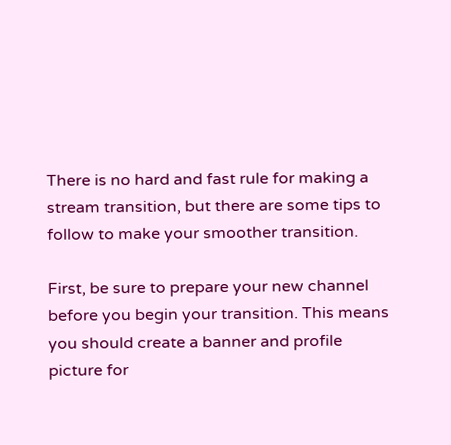There is no hard and fast rule for making a stream transition, but there are some tips to follow to make your smoother transition.

First, be sure to prepare your new channel before you begin your transition. This means you should create a banner and profile picture for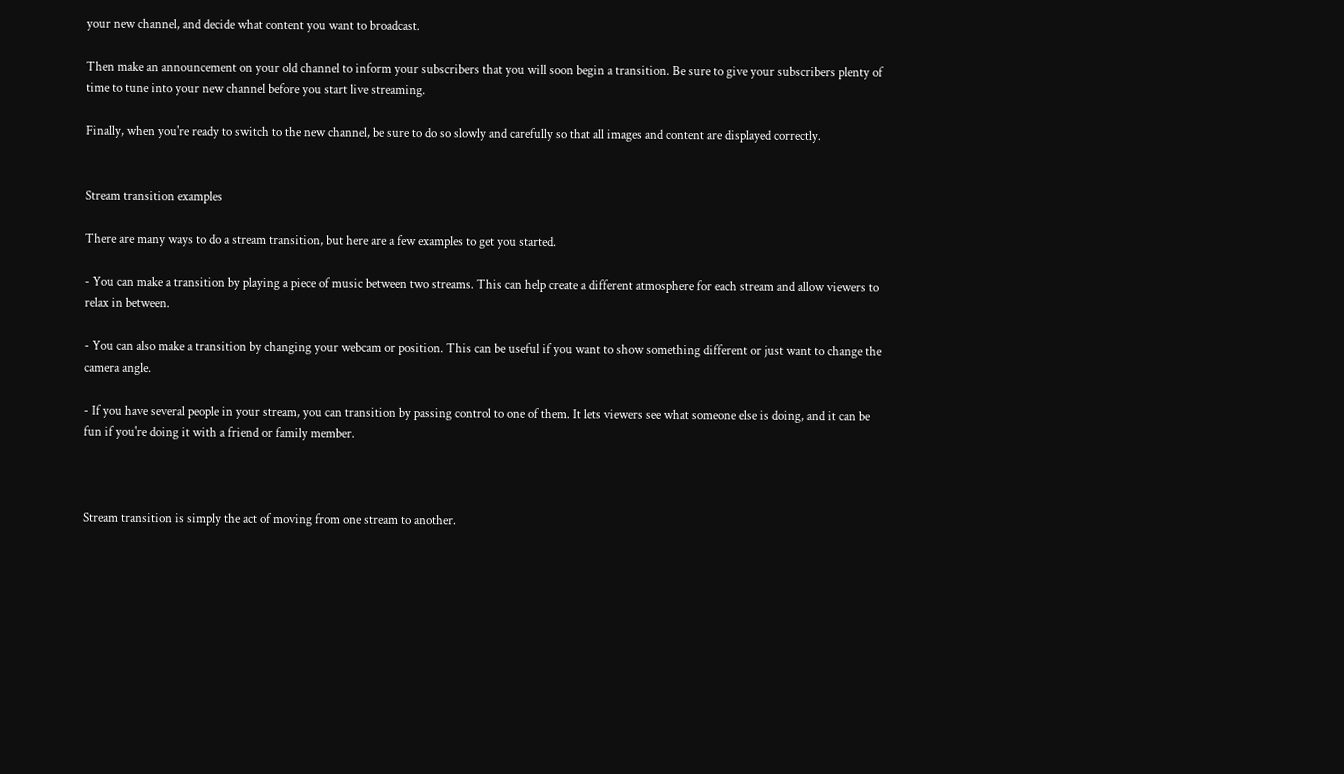your new channel, and decide what content you want to broadcast.

Then make an announcement on your old channel to inform your subscribers that you will soon begin a transition. Be sure to give your subscribers plenty of time to tune into your new channel before you start live streaming.

Finally, when you're ready to switch to the new channel, be sure to do so slowly and carefully so that all images and content are displayed correctly.


Stream transition examples

There are many ways to do a stream transition, but here are a few examples to get you started.

- You can make a transition by playing a piece of music between two streams. This can help create a different atmosphere for each stream and allow viewers to relax in between.

- You can also make a transition by changing your webcam or position. This can be useful if you want to show something different or just want to change the camera angle.

- If you have several people in your stream, you can transition by passing control to one of them. It lets viewers see what someone else is doing, and it can be fun if you're doing it with a friend or family member.



Stream transition is simply the act of moving from one stream to another.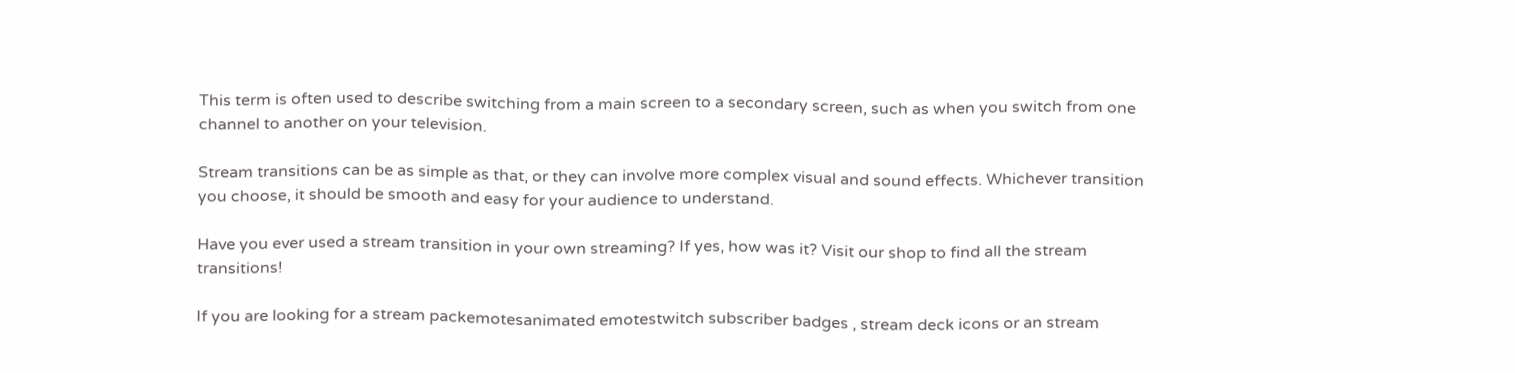This term is often used to describe switching from a main screen to a secondary screen, such as when you switch from one channel to another on your television.

Stream transitions can be as simple as that, or they can involve more complex visual and sound effects. Whichever transition you choose, it should be smooth and easy for your audience to understand.

Have you ever used a stream transition in your own streaming? If yes, how was it? Visit our shop to find all the stream transitions!

If you are looking for a stream packemotesanimated emotestwitch subscriber badges , stream deck icons or an stream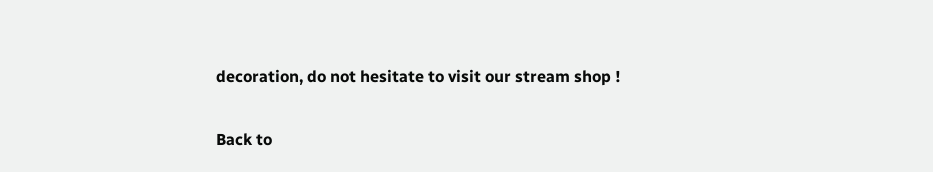decoration, do not hesitate to visit our stream shop !

Back to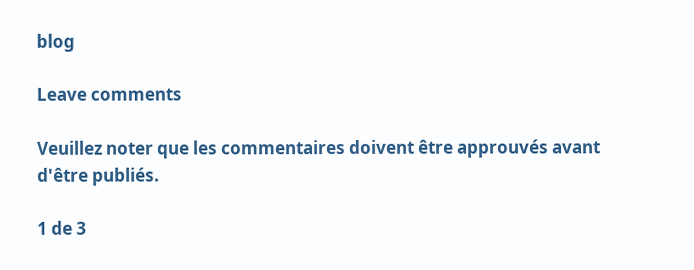blog

Leave comments

Veuillez noter que les commentaires doivent être approuvés avant d'être publiés.

1 de 3